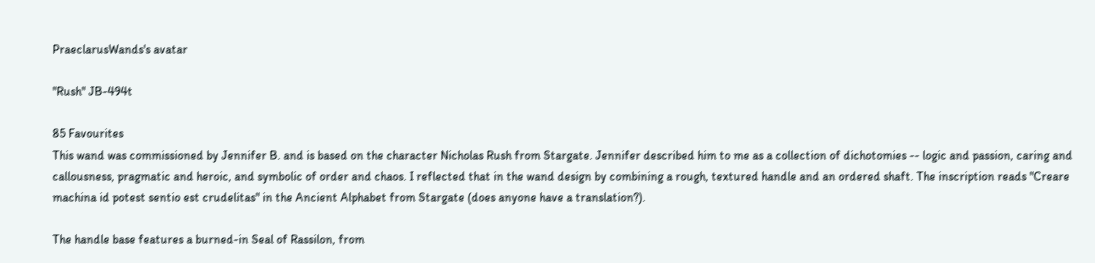PraeclarusWands's avatar

''Rush'' JB-494t

85 Favourites
This wand was commissioned by Jennifer B. and is based on the character Nicholas Rush from Stargate. Jennifer described him to me as a collection of dichotomies -- logic and passion, caring and callousness, pragmatic and heroic, and symbolic of order and chaos. I reflected that in the wand design by combining a rough, textured handle and an ordered shaft. The inscription reads "Creare machina id potest sentio est crudelitas" in the Ancient Alphabet from Stargate (does anyone have a translation?).

The handle base features a burned-in Seal of Rassilon, from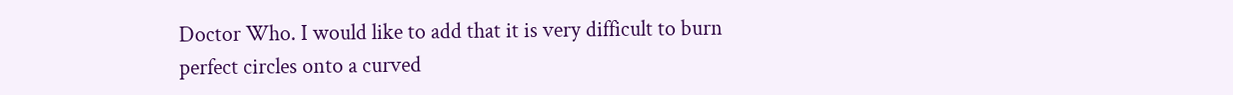Doctor Who. I would like to add that it is very difficult to burn perfect circles onto a curved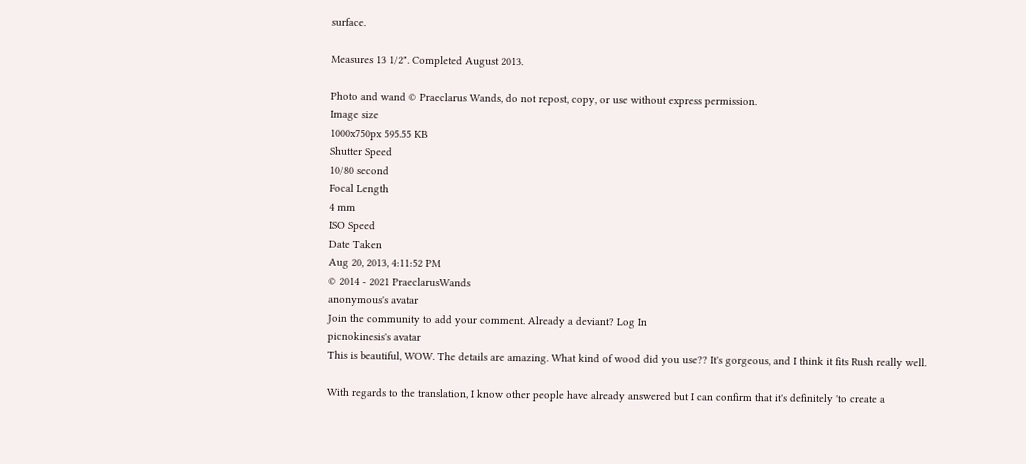surface.

Measures 13 1/2". Completed August 2013.

Photo and wand © Praeclarus Wands, do not repost, copy, or use without express permission.
Image size
1000x750px 595.55 KB
Shutter Speed
10/80 second
Focal Length
4 mm
ISO Speed
Date Taken
Aug 20, 2013, 4:11:52 PM
© 2014 - 2021 PraeclarusWands
anonymous's avatar
Join the community to add your comment. Already a deviant? Log In
picnokinesis's avatar
This is beautiful, WOW. The details are amazing. What kind of wood did you use?? It's gorgeous, and I think it fits Rush really well.

With regards to the translation, I know other people have already answered but I can confirm that it's definitely 'to create a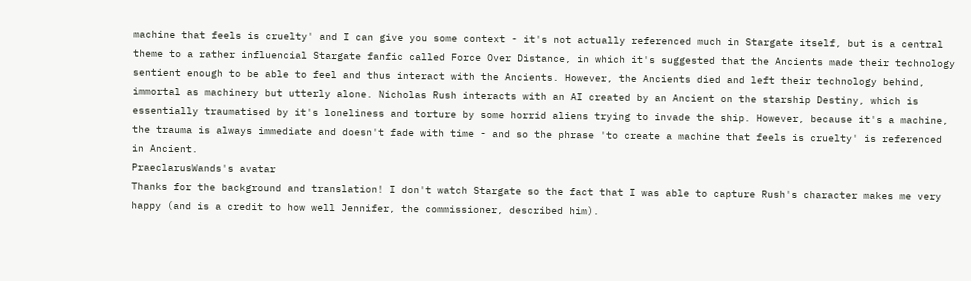machine that feels is cruelty' and I can give you some context - it's not actually referenced much in Stargate itself, but is a central theme to a rather influencial Stargate fanfic called Force Over Distance, in which it's suggested that the Ancients made their technology sentient enough to be able to feel and thus interact with the Ancients. However, the Ancients died and left their technology behind, immortal as machinery but utterly alone. Nicholas Rush interacts with an AI created by an Ancient on the starship Destiny, which is essentially traumatised by it's loneliness and torture by some horrid aliens trying to invade the ship. However, because it's a machine, the trauma is always immediate and doesn't fade with time - and so the phrase 'to create a machine that feels is cruelty' is referenced in Ancient.
PraeclarusWands's avatar
Thanks for the background and translation! I don't watch Stargate so the fact that I was able to capture Rush's character makes me very happy (and is a credit to how well Jennifer, the commissioner, described him).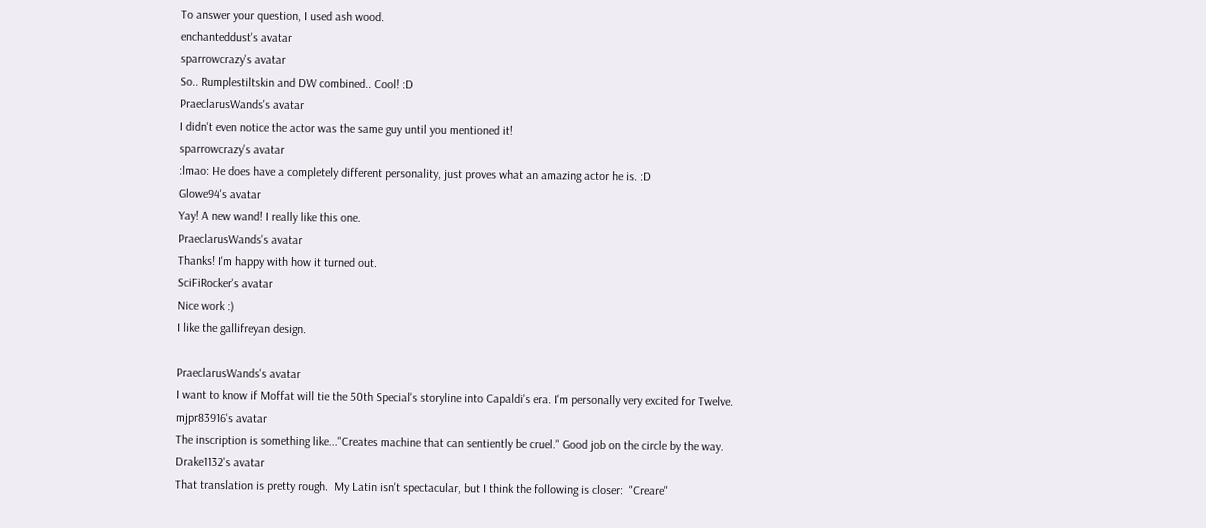To answer your question, I used ash wood.
enchanteddust's avatar
sparrowcrazy's avatar
So.. Rumplestiltskin and DW combined.. Cool! :D
PraeclarusWands's avatar
I didn't even notice the actor was the same guy until you mentioned it!
sparrowcrazy's avatar
:lmao: He does have a completely different personality, just proves what an amazing actor he is. :D
Glowe94's avatar
Yay! A new wand! I really like this one.
PraeclarusWands's avatar
Thanks! I'm happy with how it turned out.
SciFiRocker's avatar
Nice work :)
I like the gallifreyan design.

PraeclarusWands's avatar
I want to know if Moffat will tie the 50th Special's storyline into Capaldi's era. I'm personally very excited for Twelve.
mjpr83916's avatar
The inscription is something like..."Creates machine that can sentiently be cruel." Good job on the circle by the way.
Drake1132's avatar
That translation is pretty rough.  My Latin isn't spectacular, but I think the following is closer:  "Creare"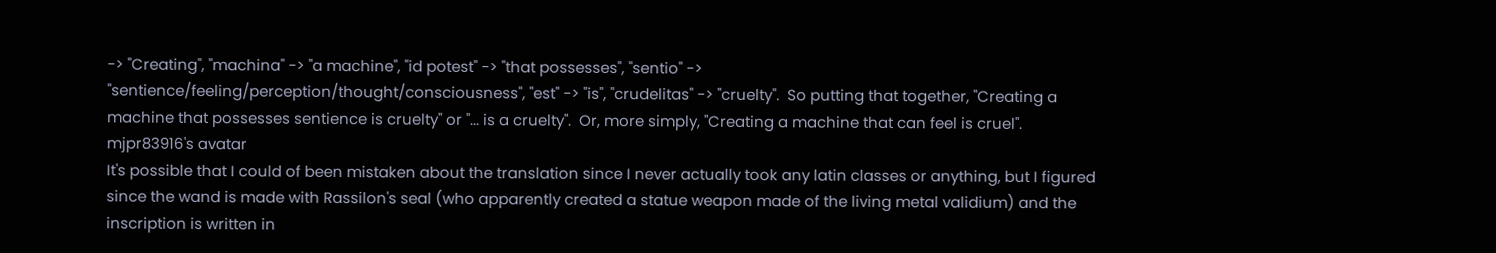-> "Creating", "machina" -> "a machine", "id potest" -> "that possesses", "sentio" -> "sentience/feeling/perception/thought/consciousness", "est" -> "is", "crudelitas" -> "cruelty".  So putting that together, "Creating a machine that possesses sentience is cruelty" or "... is a cruelty".  Or, more simply, "Creating a machine that can feel is cruel".
mjpr83916's avatar
It's possible that I could of been mistaken about the translation since I never actually took any latin classes or anything, but I figured since the wand is made with Rassilon's seal (who apparently created a statue weapon made of the living metal validium) and the inscription is written in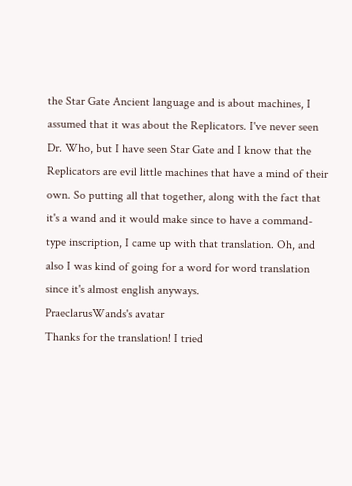the Star Gate Ancient language and is about machines, I assumed that it was about the Replicators. I've never seen Dr. Who, but I have seen Star Gate and I know that the Replicators are evil little machines that have a mind of their own. So putting all that together, along with the fact that it's a wand and it would make since to have a command-type inscription, I came up with that translation. Oh, and also I was kind of going for a word for word translation since it's almost english anyways.
PraeclarusWands's avatar
Thanks for the translation! I tried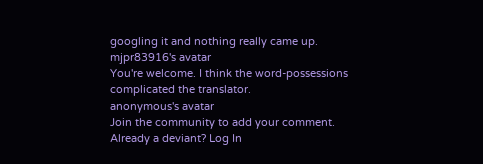googling it and nothing really came up.
mjpr83916's avatar
You're welcome. I think the word-possessions complicated the translator.
anonymous's avatar
Join the community to add your comment. Already a deviant? Log In